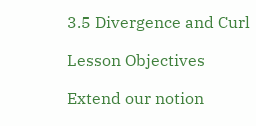3.5 Divergence and Curl

Lesson Objectives

Extend our notion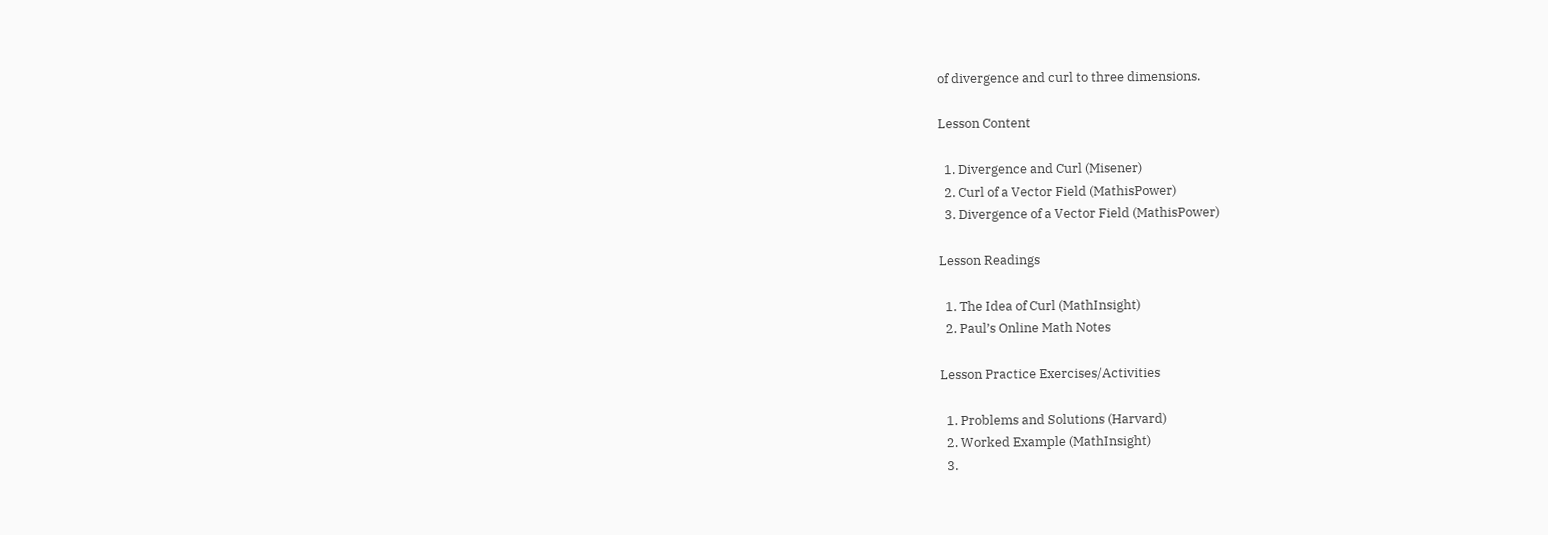of divergence and curl to three dimensions.

Lesson Content

  1. Divergence and Curl (Misener)
  2. Curl of a Vector Field (MathisPower)
  3. Divergence of a Vector Field (MathisPower)

Lesson Readings

  1. The Idea of Curl (MathInsight)
  2. Paul’s Online Math Notes

Lesson Practice Exercises/Activities

  1. Problems and Solutions (Harvard)
  2. Worked Example (MathInsight)
  3.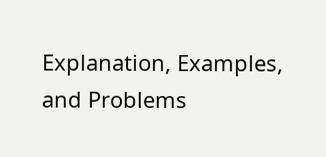Explanation, Examples, and Problems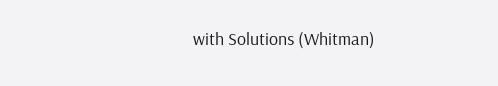with Solutions (Whitman)